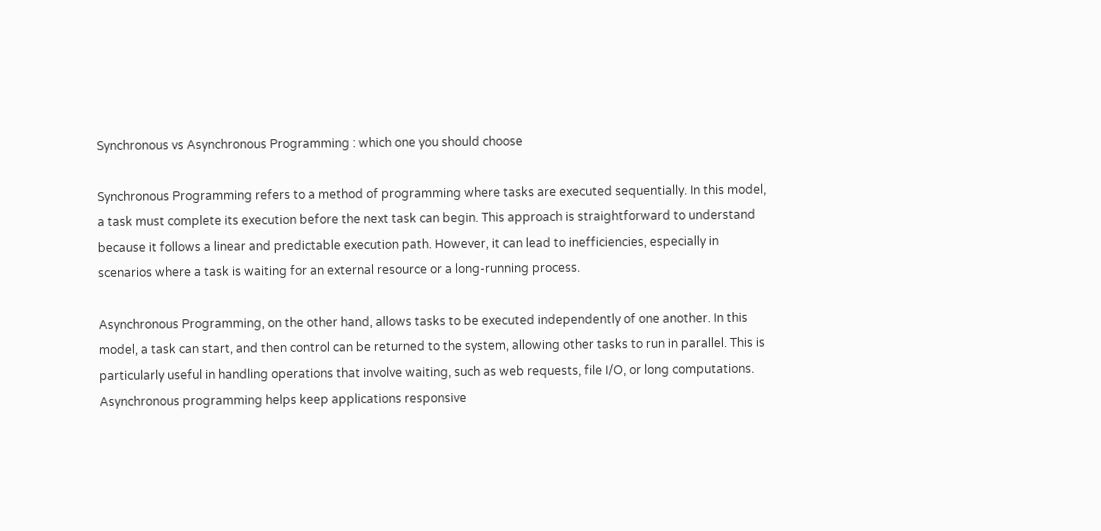Synchronous vs Asynchronous Programming : which one you should choose

Synchronous Programming refers to a method of programming where tasks are executed sequentially. In this model, a task must complete its execution before the next task can begin. This approach is straightforward to understand because it follows a linear and predictable execution path. However, it can lead to inefficiencies, especially in scenarios where a task is waiting for an external resource or a long-running process.

Asynchronous Programming, on the other hand, allows tasks to be executed independently of one another. In this model, a task can start, and then control can be returned to the system, allowing other tasks to run in parallel. This is particularly useful in handling operations that involve waiting, such as web requests, file I/O, or long computations. Asynchronous programming helps keep applications responsive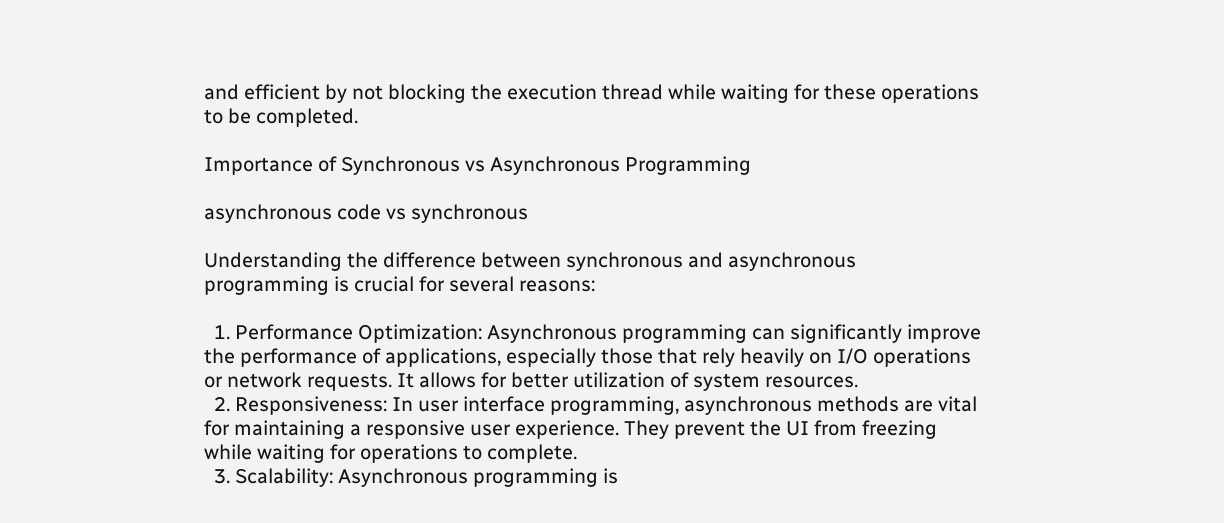and efficient by not blocking the execution thread while waiting for these operations to be completed.

Importance of Synchronous vs Asynchronous Programming

asynchronous code vs synchronous

Understanding the difference between synchronous and asynchronous programming is crucial for several reasons:

  1. Performance Optimization: Asynchronous programming can significantly improve the performance of applications, especially those that rely heavily on I/O operations or network requests. It allows for better utilization of system resources.
  2. Responsiveness: In user interface programming, asynchronous methods are vital for maintaining a responsive user experience. They prevent the UI from freezing while waiting for operations to complete.
  3. Scalability: Asynchronous programming is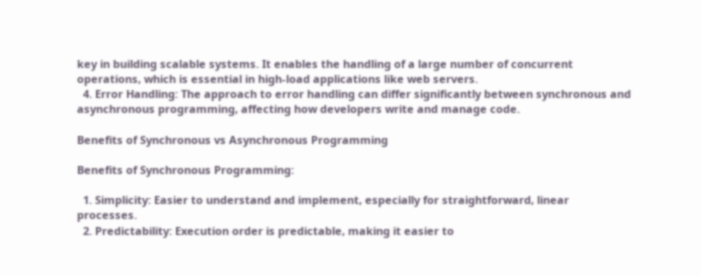key in building scalable systems. It enables the handling of a large number of concurrent operations, which is essential in high-load applications like web servers.
  4. Error Handling: The approach to error handling can differ significantly between synchronous and asynchronous programming, affecting how developers write and manage code.

Benefits of Synchronous vs Asynchronous Programming

Benefits of Synchronous Programming:

  1. Simplicity: Easier to understand and implement, especially for straightforward, linear processes.
  2. Predictability: Execution order is predictable, making it easier to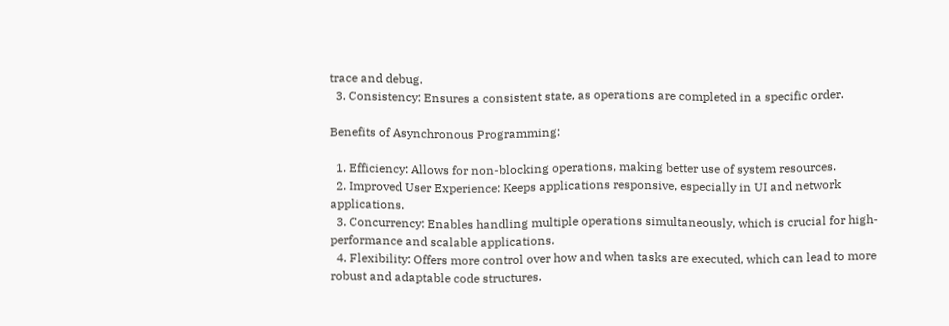trace and debug.
  3. Consistency: Ensures a consistent state, as operations are completed in a specific order.

Benefits of Asynchronous Programming:

  1. Efficiency: Allows for non-blocking operations, making better use of system resources.
  2. Improved User Experience: Keeps applications responsive, especially in UI and network applications.
  3. Concurrency: Enables handling multiple operations simultaneously, which is crucial for high-performance and scalable applications.
  4. Flexibility: Offers more control over how and when tasks are executed, which can lead to more robust and adaptable code structures.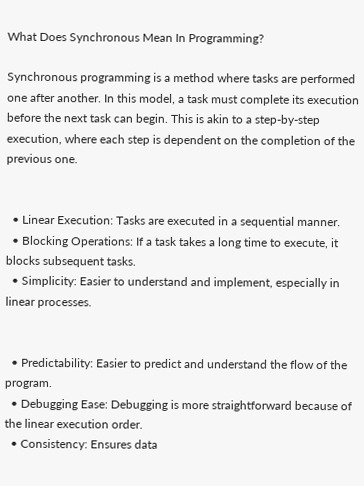What Does Synchronous Mean In Programming?

Synchronous programming is a method where tasks are performed one after another. In this model, a task must complete its execution before the next task can begin. This is akin to a step-by-step execution, where each step is dependent on the completion of the previous one.


  • Linear Execution: Tasks are executed in a sequential manner.
  • Blocking Operations: If a task takes a long time to execute, it blocks subsequent tasks.
  • Simplicity: Easier to understand and implement, especially in linear processes.


  • Predictability: Easier to predict and understand the flow of the program.
  • Debugging Ease: Debugging is more straightforward because of the linear execution order.
  • Consistency: Ensures data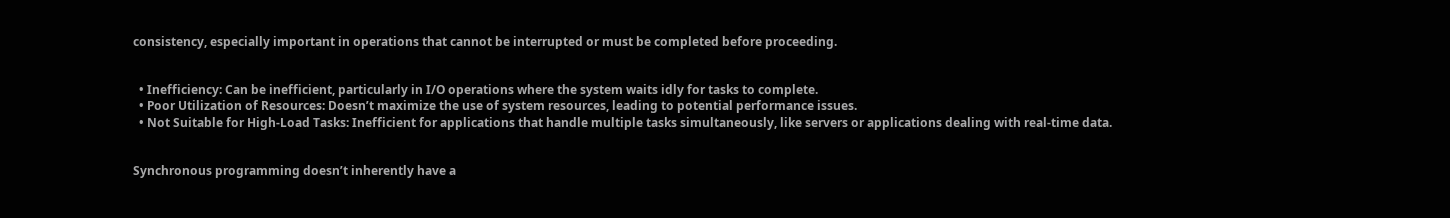consistency, especially important in operations that cannot be interrupted or must be completed before proceeding.


  • Inefficiency: Can be inefficient, particularly in I/O operations where the system waits idly for tasks to complete.
  • Poor Utilization of Resources: Doesn’t maximize the use of system resources, leading to potential performance issues.
  • Not Suitable for High-Load Tasks: Inefficient for applications that handle multiple tasks simultaneously, like servers or applications dealing with real-time data.


Synchronous programming doesn’t inherently have a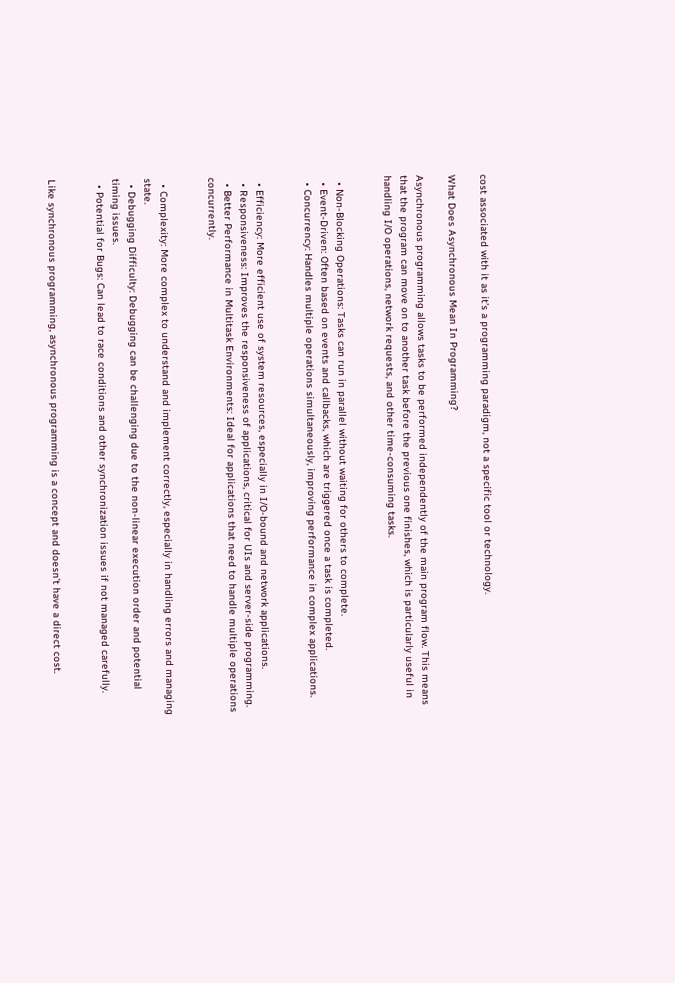cost associated with it as it’s a programming paradigm, not a specific tool or technology.

What Does Asynchronous Mean In Programming?

Asynchronous programming allows tasks to be performed independently of the main program flow. This means that the program can move on to another task before the previous one finishes, which is particularly useful in handling I/O operations, network requests, and other time-consuming tasks.


  • Non-Blocking Operations: Tasks can run in parallel without waiting for others to complete.
  • Event-Driven: Often based on events and callbacks, which are triggered once a task is completed.
  • Concurrency: Handles multiple operations simultaneously, improving performance in complex applications.


  • Efficiency: More efficient use of system resources, especially in I/O-bound and network applications.
  • Responsiveness: Improves the responsiveness of applications, critical for UIs and server-side programming.
  • Better Performance in Multitask Environments: Ideal for applications that need to handle multiple operations concurrently.


  • Complexity: More complex to understand and implement correctly, especially in handling errors and managing state.
  • Debugging Difficulty: Debugging can be challenging due to the non-linear execution order and potential timing issues.
  • Potential for Bugs: Can lead to race conditions and other synchronization issues if not managed carefully.


Like synchronous programming, asynchronous programming is a concept and doesn’t have a direct cost.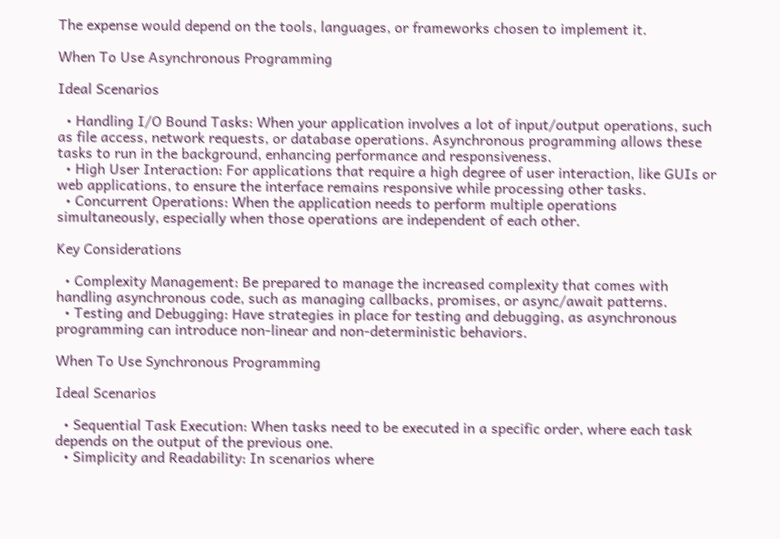The expense would depend on the tools, languages, or frameworks chosen to implement it.

When To Use Asynchronous Programming

Ideal Scenarios

  • Handling I/O Bound Tasks: When your application involves a lot of input/output operations, such as file access, network requests, or database operations. Asynchronous programming allows these tasks to run in the background, enhancing performance and responsiveness.
  • High User Interaction: For applications that require a high degree of user interaction, like GUIs or web applications, to ensure the interface remains responsive while processing other tasks.
  • Concurrent Operations: When the application needs to perform multiple operations simultaneously, especially when those operations are independent of each other.

Key Considerations

  • Complexity Management: Be prepared to manage the increased complexity that comes with handling asynchronous code, such as managing callbacks, promises, or async/await patterns.
  • Testing and Debugging: Have strategies in place for testing and debugging, as asynchronous programming can introduce non-linear and non-deterministic behaviors.

When To Use Synchronous Programming

Ideal Scenarios

  • Sequential Task Execution: When tasks need to be executed in a specific order, where each task depends on the output of the previous one.
  • Simplicity and Readability: In scenarios where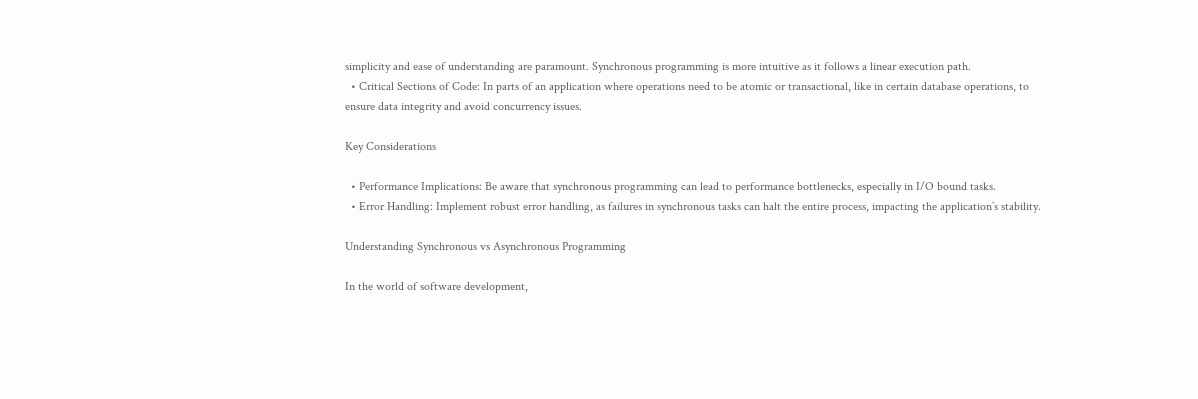simplicity and ease of understanding are paramount. Synchronous programming is more intuitive as it follows a linear execution path.
  • Critical Sections of Code: In parts of an application where operations need to be atomic or transactional, like in certain database operations, to ensure data integrity and avoid concurrency issues.

Key Considerations

  • Performance Implications: Be aware that synchronous programming can lead to performance bottlenecks, especially in I/O bound tasks.
  • Error Handling: Implement robust error handling, as failures in synchronous tasks can halt the entire process, impacting the application’s stability.

Understanding Synchronous vs Asynchronous Programming

In the world of software development,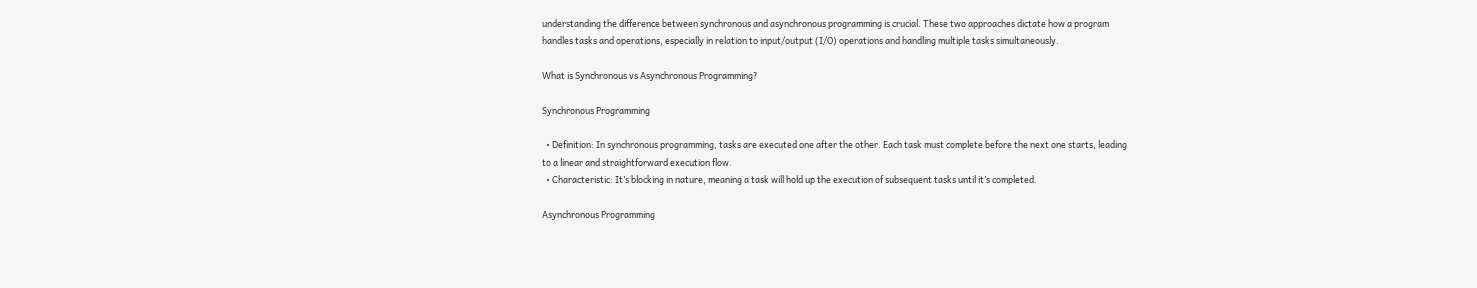understanding the difference between synchronous and asynchronous programming is crucial. These two approaches dictate how a program handles tasks and operations, especially in relation to input/output (I/O) operations and handling multiple tasks simultaneously.

What is Synchronous vs Asynchronous Programming?

Synchronous Programming

  • Definition: In synchronous programming, tasks are executed one after the other. Each task must complete before the next one starts, leading to a linear and straightforward execution flow.
  • Characteristic: It’s blocking in nature, meaning a task will hold up the execution of subsequent tasks until it’s completed.

Asynchronous Programming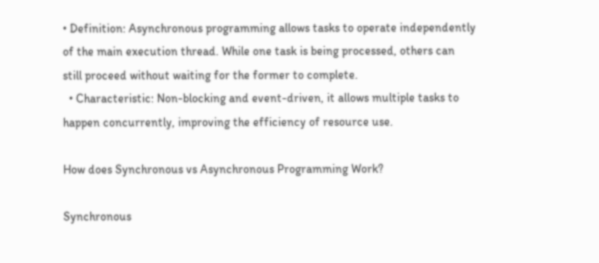• Definition: Asynchronous programming allows tasks to operate independently of the main execution thread. While one task is being processed, others can still proceed without waiting for the former to complete.
  • Characteristic: Non-blocking and event-driven, it allows multiple tasks to happen concurrently, improving the efficiency of resource use.

How does Synchronous vs Asynchronous Programming Work?

Synchronous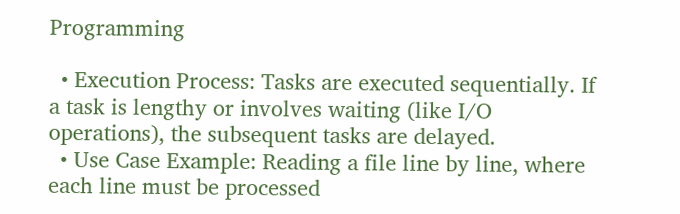Programming

  • Execution Process: Tasks are executed sequentially. If a task is lengthy or involves waiting (like I/O operations), the subsequent tasks are delayed.
  • Use Case Example: Reading a file line by line, where each line must be processed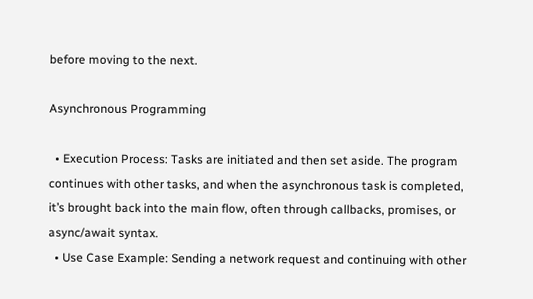before moving to the next.

Asynchronous Programming

  • Execution Process: Tasks are initiated and then set aside. The program continues with other tasks, and when the asynchronous task is completed, it’s brought back into the main flow, often through callbacks, promises, or async/await syntax.
  • Use Case Example: Sending a network request and continuing with other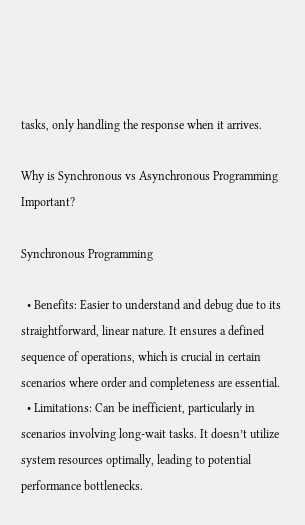tasks, only handling the response when it arrives.

Why is Synchronous vs Asynchronous Programming Important?

Synchronous Programming

  • Benefits: Easier to understand and debug due to its straightforward, linear nature. It ensures a defined sequence of operations, which is crucial in certain scenarios where order and completeness are essential.
  • Limitations: Can be inefficient, particularly in scenarios involving long-wait tasks. It doesn’t utilize system resources optimally, leading to potential performance bottlenecks.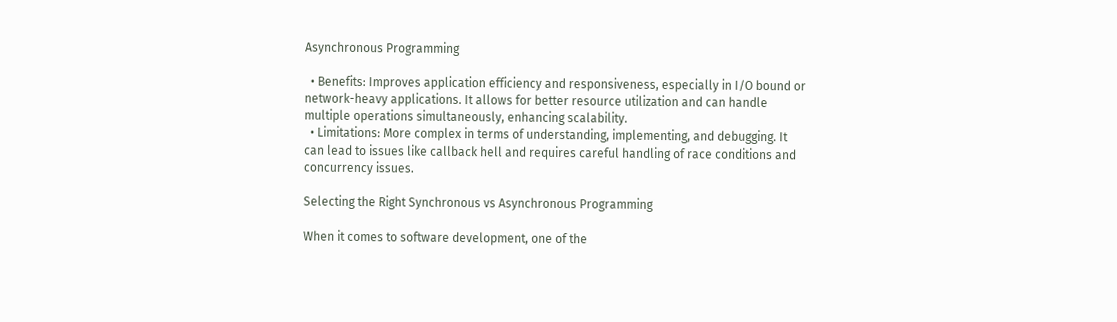Asynchronous Programming

  • Benefits: Improves application efficiency and responsiveness, especially in I/O bound or network-heavy applications. It allows for better resource utilization and can handle multiple operations simultaneously, enhancing scalability.
  • Limitations: More complex in terms of understanding, implementing, and debugging. It can lead to issues like callback hell and requires careful handling of race conditions and concurrency issues.

Selecting the Right Synchronous vs Asynchronous Programming

When it comes to software development, one of the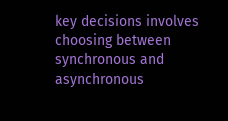key decisions involves choosing between synchronous and asynchronous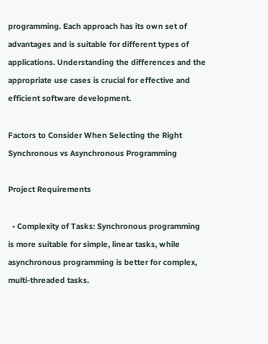programming. Each approach has its own set of advantages and is suitable for different types of applications. Understanding the differences and the appropriate use cases is crucial for effective and efficient software development.

Factors to Consider When Selecting the Right Synchronous vs Asynchronous Programming

Project Requirements

  • Complexity of Tasks: Synchronous programming is more suitable for simple, linear tasks, while asynchronous programming is better for complex, multi-threaded tasks.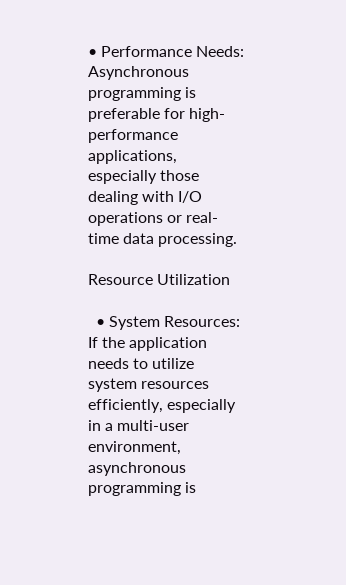• Performance Needs: Asynchronous programming is preferable for high-performance applications, especially those dealing with I/O operations or real-time data processing.

Resource Utilization

  • System Resources: If the application needs to utilize system resources efficiently, especially in a multi-user environment, asynchronous programming is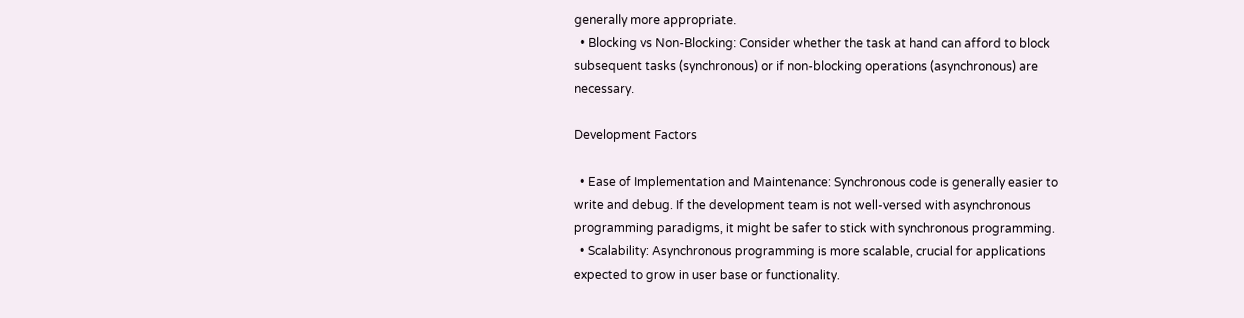generally more appropriate.
  • Blocking vs Non-Blocking: Consider whether the task at hand can afford to block subsequent tasks (synchronous) or if non-blocking operations (asynchronous) are necessary.

Development Factors

  • Ease of Implementation and Maintenance: Synchronous code is generally easier to write and debug. If the development team is not well-versed with asynchronous programming paradigms, it might be safer to stick with synchronous programming.
  • Scalability: Asynchronous programming is more scalable, crucial for applications expected to grow in user base or functionality.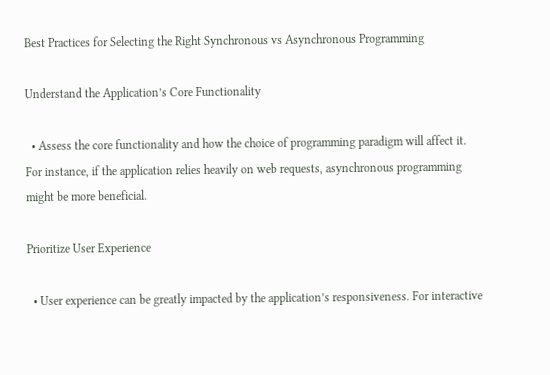Best Practices for Selecting the Right Synchronous vs Asynchronous Programming

Understand the Application’s Core Functionality

  • Assess the core functionality and how the choice of programming paradigm will affect it. For instance, if the application relies heavily on web requests, asynchronous programming might be more beneficial.

Prioritize User Experience

  • User experience can be greatly impacted by the application’s responsiveness. For interactive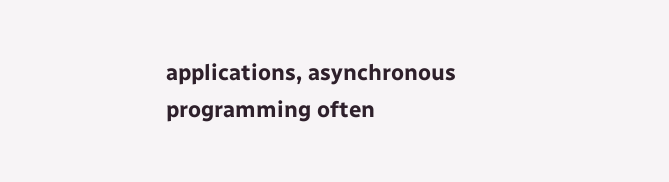applications, asynchronous programming often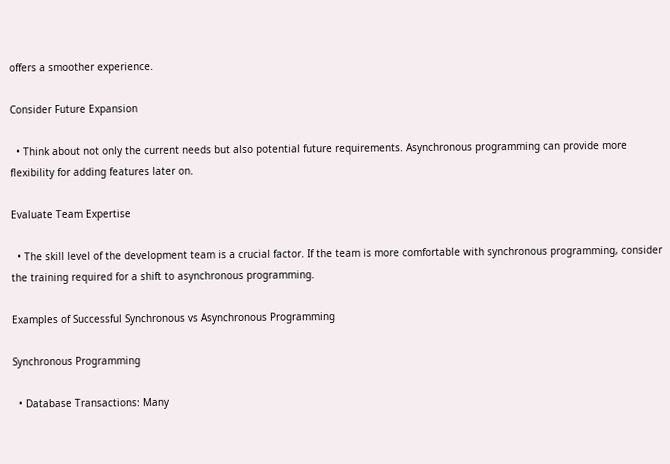offers a smoother experience.

Consider Future Expansion

  • Think about not only the current needs but also potential future requirements. Asynchronous programming can provide more flexibility for adding features later on.

Evaluate Team Expertise

  • The skill level of the development team is a crucial factor. If the team is more comfortable with synchronous programming, consider the training required for a shift to asynchronous programming.

Examples of Successful Synchronous vs Asynchronous Programming

Synchronous Programming

  • Database Transactions: Many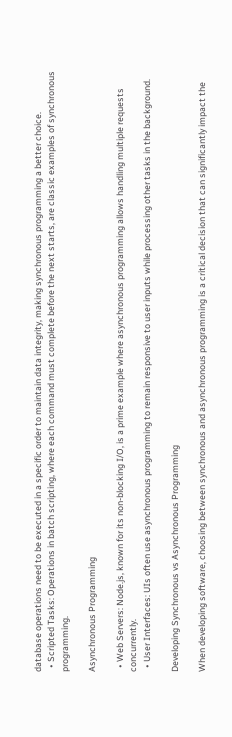database operations need to be executed in a specific order to maintain data integrity, making synchronous programming a better choice.
  • Scripted Tasks: Operations in batch scripting, where each command must complete before the next starts, are classic examples of synchronous programming.

Asynchronous Programming

  • Web Servers: Node.js, known for its non-blocking I/O, is a prime example where asynchronous programming allows handling multiple requests concurrently.
  • User Interfaces: UIs often use asynchronous programming to remain responsive to user inputs while processing other tasks in the background.

Developing Synchronous vs Asynchronous Programming

When developing software, choosing between synchronous and asynchronous programming is a critical decision that can significantly impact the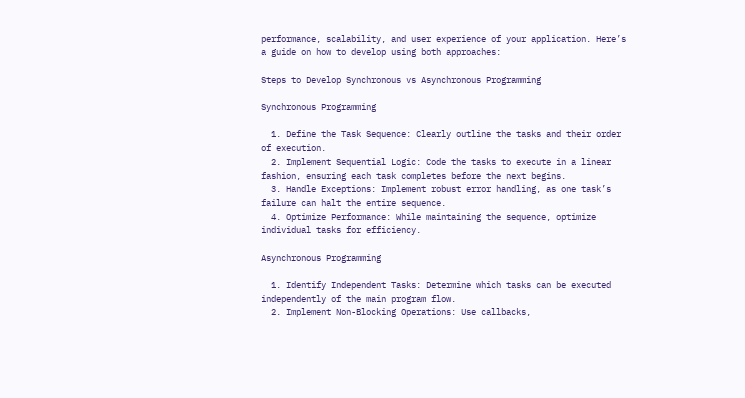performance, scalability, and user experience of your application. Here’s a guide on how to develop using both approaches:

Steps to Develop Synchronous vs Asynchronous Programming

Synchronous Programming

  1. Define the Task Sequence: Clearly outline the tasks and their order of execution.
  2. Implement Sequential Logic: Code the tasks to execute in a linear fashion, ensuring each task completes before the next begins.
  3. Handle Exceptions: Implement robust error handling, as one task’s failure can halt the entire sequence.
  4. Optimize Performance: While maintaining the sequence, optimize individual tasks for efficiency.

Asynchronous Programming

  1. Identify Independent Tasks: Determine which tasks can be executed independently of the main program flow.
  2. Implement Non-Blocking Operations: Use callbacks,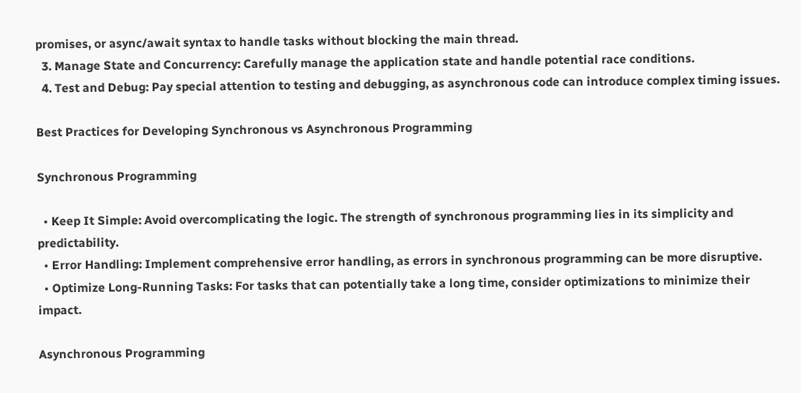promises, or async/await syntax to handle tasks without blocking the main thread.
  3. Manage State and Concurrency: Carefully manage the application state and handle potential race conditions.
  4. Test and Debug: Pay special attention to testing and debugging, as asynchronous code can introduce complex timing issues.

Best Practices for Developing Synchronous vs Asynchronous Programming

Synchronous Programming

  • Keep It Simple: Avoid overcomplicating the logic. The strength of synchronous programming lies in its simplicity and predictability.
  • Error Handling: Implement comprehensive error handling, as errors in synchronous programming can be more disruptive.
  • Optimize Long-Running Tasks: For tasks that can potentially take a long time, consider optimizations to minimize their impact.

Asynchronous Programming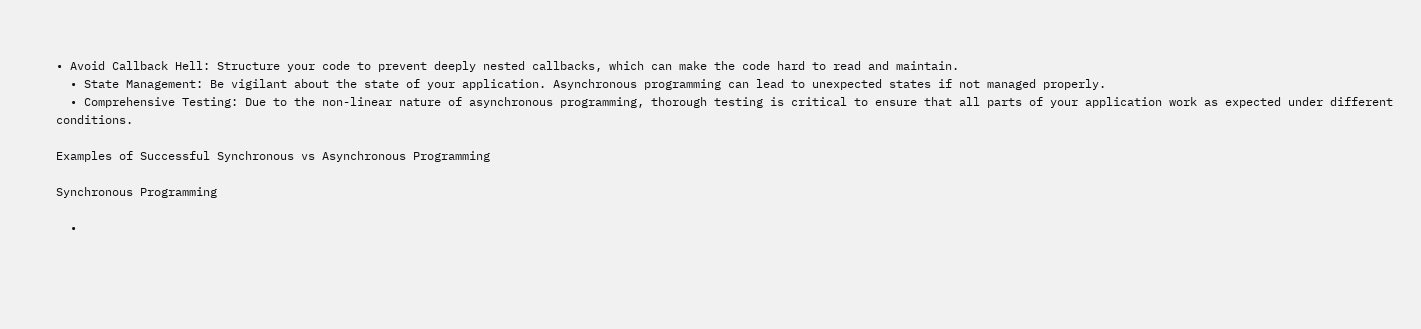• Avoid Callback Hell: Structure your code to prevent deeply nested callbacks, which can make the code hard to read and maintain.
  • State Management: Be vigilant about the state of your application. Asynchronous programming can lead to unexpected states if not managed properly.
  • Comprehensive Testing: Due to the non-linear nature of asynchronous programming, thorough testing is critical to ensure that all parts of your application work as expected under different conditions.

Examples of Successful Synchronous vs Asynchronous Programming

Synchronous Programming

  •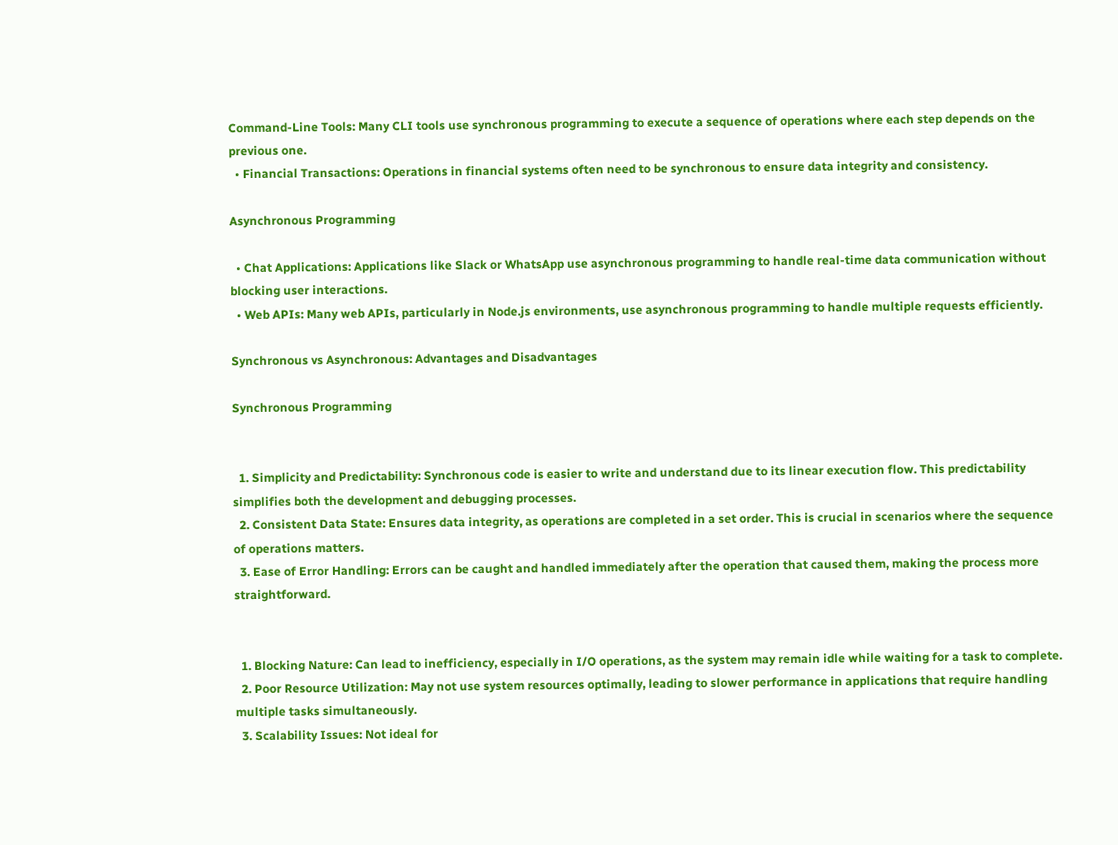Command-Line Tools: Many CLI tools use synchronous programming to execute a sequence of operations where each step depends on the previous one.
  • Financial Transactions: Operations in financial systems often need to be synchronous to ensure data integrity and consistency.

Asynchronous Programming

  • Chat Applications: Applications like Slack or WhatsApp use asynchronous programming to handle real-time data communication without blocking user interactions.
  • Web APIs: Many web APIs, particularly in Node.js environments, use asynchronous programming to handle multiple requests efficiently.

Synchronous vs Asynchronous: Advantages and Disadvantages

Synchronous Programming


  1. Simplicity and Predictability: Synchronous code is easier to write and understand due to its linear execution flow. This predictability simplifies both the development and debugging processes.
  2. Consistent Data State: Ensures data integrity, as operations are completed in a set order. This is crucial in scenarios where the sequence of operations matters.
  3. Ease of Error Handling: Errors can be caught and handled immediately after the operation that caused them, making the process more straightforward.


  1. Blocking Nature: Can lead to inefficiency, especially in I/O operations, as the system may remain idle while waiting for a task to complete.
  2. Poor Resource Utilization: May not use system resources optimally, leading to slower performance in applications that require handling multiple tasks simultaneously.
  3. Scalability Issues: Not ideal for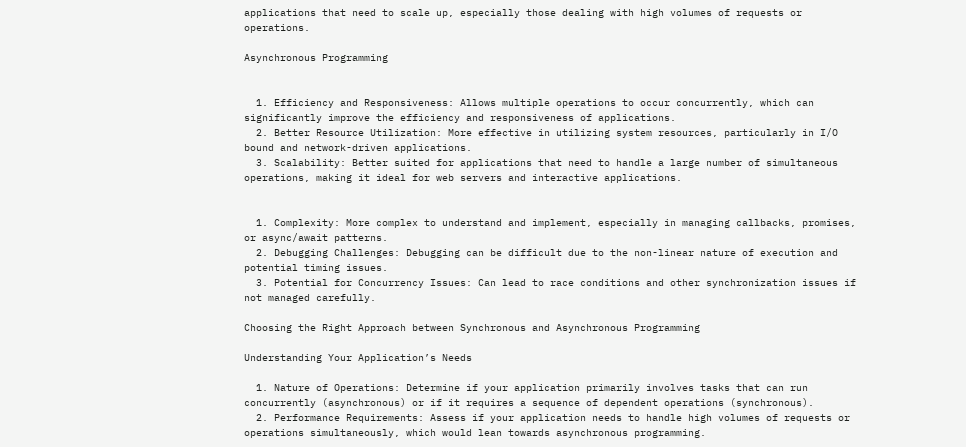applications that need to scale up, especially those dealing with high volumes of requests or operations.

Asynchronous Programming


  1. Efficiency and Responsiveness: Allows multiple operations to occur concurrently, which can significantly improve the efficiency and responsiveness of applications.
  2. Better Resource Utilization: More effective in utilizing system resources, particularly in I/O bound and network-driven applications.
  3. Scalability: Better suited for applications that need to handle a large number of simultaneous operations, making it ideal for web servers and interactive applications.


  1. Complexity: More complex to understand and implement, especially in managing callbacks, promises, or async/await patterns.
  2. Debugging Challenges: Debugging can be difficult due to the non-linear nature of execution and potential timing issues.
  3. Potential for Concurrency Issues: Can lead to race conditions and other synchronization issues if not managed carefully.

Choosing the Right Approach between Synchronous and Asynchronous Programming

Understanding Your Application’s Needs

  1. Nature of Operations: Determine if your application primarily involves tasks that can run concurrently (asynchronous) or if it requires a sequence of dependent operations (synchronous).
  2. Performance Requirements: Assess if your application needs to handle high volumes of requests or operations simultaneously, which would lean towards asynchronous programming.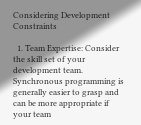Considering Development Constraints

  1. Team Expertise: Consider the skill set of your development team. Synchronous programming is generally easier to grasp and can be more appropriate if your team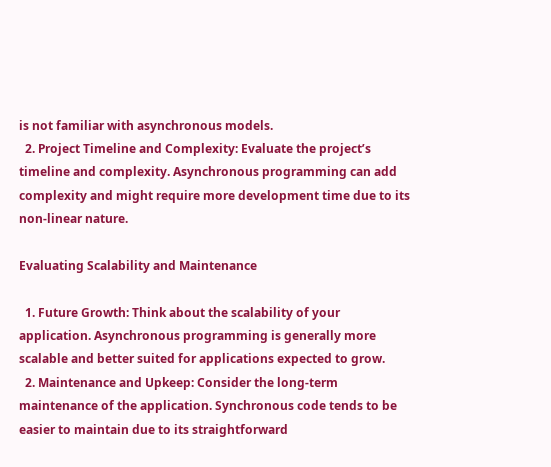is not familiar with asynchronous models.
  2. Project Timeline and Complexity: Evaluate the project’s timeline and complexity. Asynchronous programming can add complexity and might require more development time due to its non-linear nature.

Evaluating Scalability and Maintenance

  1. Future Growth: Think about the scalability of your application. Asynchronous programming is generally more scalable and better suited for applications expected to grow.
  2. Maintenance and Upkeep: Consider the long-term maintenance of the application. Synchronous code tends to be easier to maintain due to its straightforward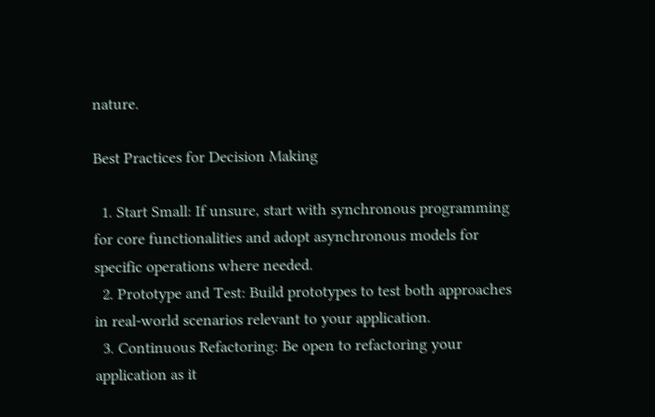nature.

Best Practices for Decision Making

  1. Start Small: If unsure, start with synchronous programming for core functionalities and adopt asynchronous models for specific operations where needed.
  2. Prototype and Test: Build prototypes to test both approaches in real-world scenarios relevant to your application.
  3. Continuous Refactoring: Be open to refactoring your application as it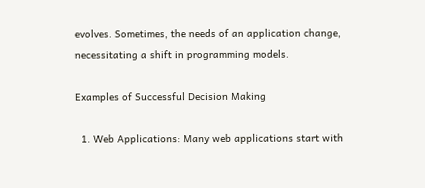evolves. Sometimes, the needs of an application change, necessitating a shift in programming models.

Examples of Successful Decision Making

  1. Web Applications: Many web applications start with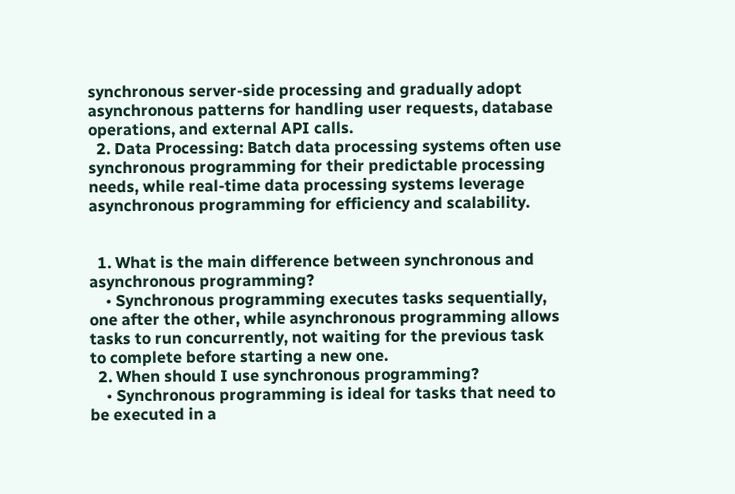synchronous server-side processing and gradually adopt asynchronous patterns for handling user requests, database operations, and external API calls.
  2. Data Processing: Batch data processing systems often use synchronous programming for their predictable processing needs, while real-time data processing systems leverage asynchronous programming for efficiency and scalability.


  1. What is the main difference between synchronous and asynchronous programming?
    • Synchronous programming executes tasks sequentially, one after the other, while asynchronous programming allows tasks to run concurrently, not waiting for the previous task to complete before starting a new one.
  2. When should I use synchronous programming?
    • Synchronous programming is ideal for tasks that need to be executed in a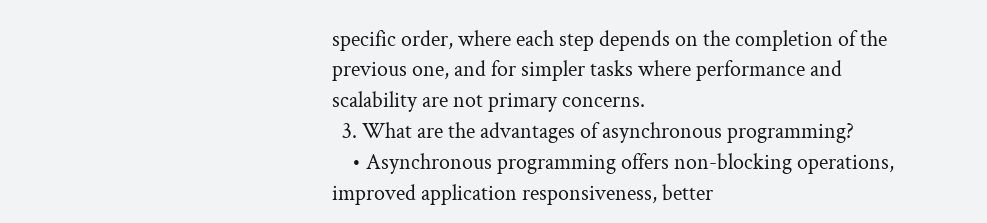specific order, where each step depends on the completion of the previous one, and for simpler tasks where performance and scalability are not primary concerns.
  3. What are the advantages of asynchronous programming?
    • Asynchronous programming offers non-blocking operations, improved application responsiveness, better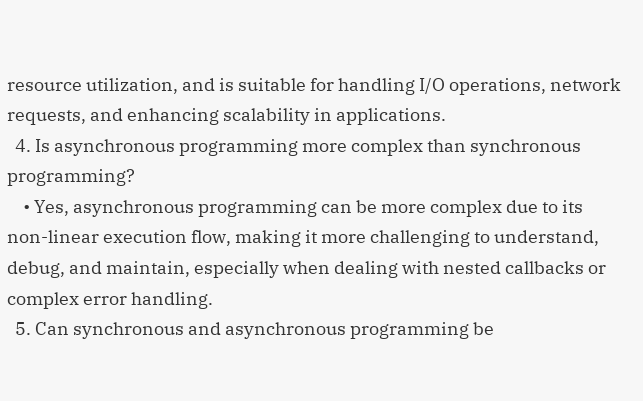resource utilization, and is suitable for handling I/O operations, network requests, and enhancing scalability in applications.
  4. Is asynchronous programming more complex than synchronous programming?
    • Yes, asynchronous programming can be more complex due to its non-linear execution flow, making it more challenging to understand, debug, and maintain, especially when dealing with nested callbacks or complex error handling.
  5. Can synchronous and asynchronous programming be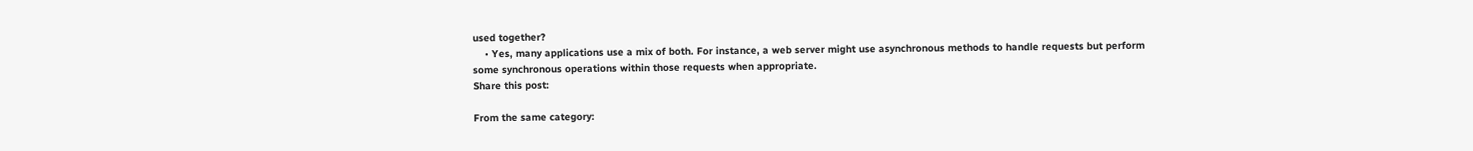used together?
    • Yes, many applications use a mix of both. For instance, a web server might use asynchronous methods to handle requests but perform some synchronous operations within those requests when appropriate.
Share this post:

From the same category: